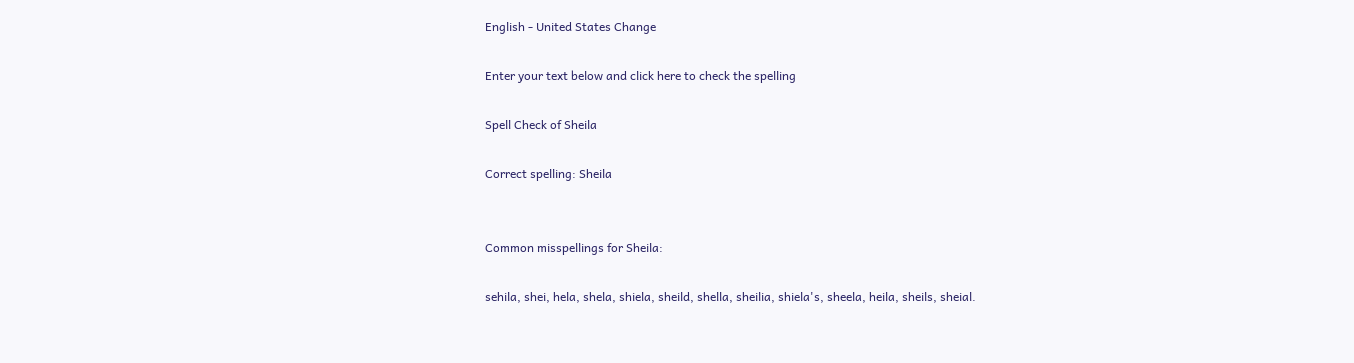English - United States Change

Enter your text below and click here to check the spelling

Spell Check of Sheila

Correct spelling: Sheila


Common misspellings for Sheila:

sehila, shei, hela, shela, shiela, sheild, shella, sheilia, shiela's, sheela, heila, sheils, sheial.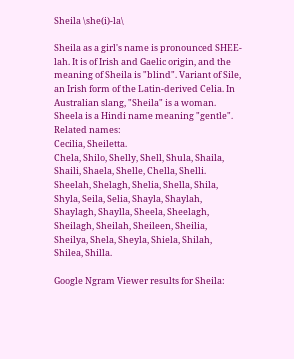Sheila \she(i)-la\

Sheila as a girl's name is pronounced SHEE-lah. It is of Irish and Gaelic origin, and the meaning of Sheila is "blind". Variant of Sile, an Irish form of the Latin-derived Celia. In Australian slang, "Sheila" is a woman. Sheela is a Hindi name meaning "gentle".
Related names:
Cecilia, Sheiletta.
Chela, Shilo, Shelly, Shell, Shula, Shaila, Shaili, Shaela, Shelle, Chella, Shelli.
Sheelah, Shelagh, Shelia, Shella, Shila, Shyla, Seila, Selia, Shayla, Shaylah, Shaylagh, Shaylla, Sheela, Sheelagh, Sheilagh, Sheilah, Sheileen, Sheilia, Sheilya, Shela, Sheyla, Shiela, Shilah, Shilea, Shilla.

Google Ngram Viewer results for Sheila: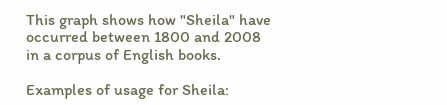This graph shows how "Sheila" have occurred between 1800 and 2008 in a corpus of English books.

Examples of usage for Sheila: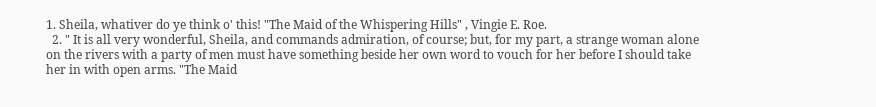1. Sheila, whativer do ye think o' this! "The Maid of the Whispering Hills" , Vingie E. Roe.
  2. " It is all very wonderful, Sheila, and commands admiration, of course; but, for my part, a strange woman alone on the rivers with a party of men must have something beside her own word to vouch for her before I should take her in with open arms. "The Maid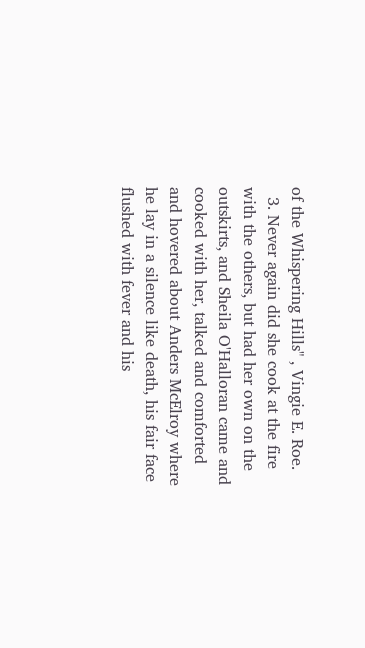of the Whispering Hills" , Vingie E. Roe.
  3. Never again did she cook at the fire with the others, but had her own on the outskirts, and Sheila O'Halloran came and cooked with her, talked and comforted and hovered about Anders McElroy where he lay in a silence like death, his fair face flushed with fever and his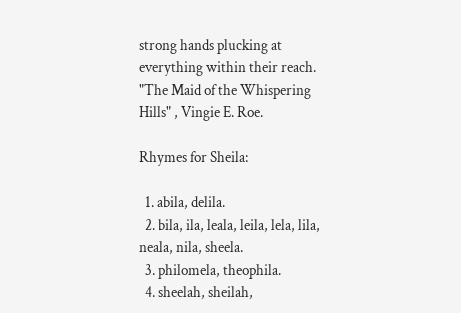strong hands plucking at everything within their reach. "The Maid of the Whispering Hills" , Vingie E. Roe.

Rhymes for Sheila:

  1. abila, delila.
  2. bila, ila, leala, leila, lela, lila, neala, nila, sheela.
  3. philomela, theophila.
  4. sheelah, sheilah,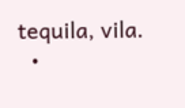tequila, vila.
  •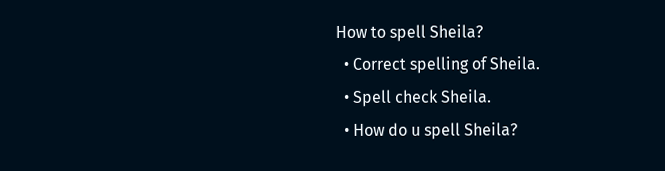How to spell Sheila?
  • Correct spelling of Sheila.
  • Spell check Sheila.
  • How do u spell Sheila?